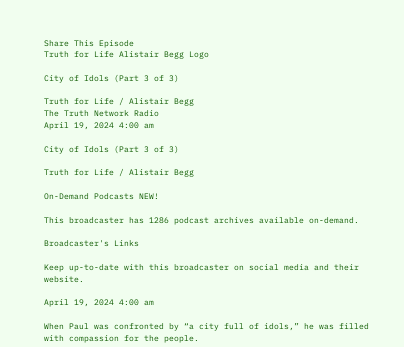Share This Episode
Truth for Life Alistair Begg Logo

City of Idols (Part 3 of 3)

Truth for Life / Alistair Begg
The Truth Network Radio
April 19, 2024 4:00 am

City of Idols (Part 3 of 3)

Truth for Life / Alistair Begg

On-Demand Podcasts NEW!

This broadcaster has 1286 podcast archives available on-demand.

Broadcaster's Links

Keep up-to-date with this broadcaster on social media and their website.

April 19, 2024 4:00 am

When Paul was confronted by “a city full of idols,” he was filled with compassion for the people.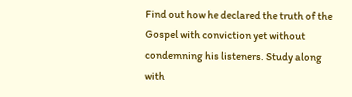Find out how he declared the truth of the Gospel with conviction yet without condemning his listeners. Study along with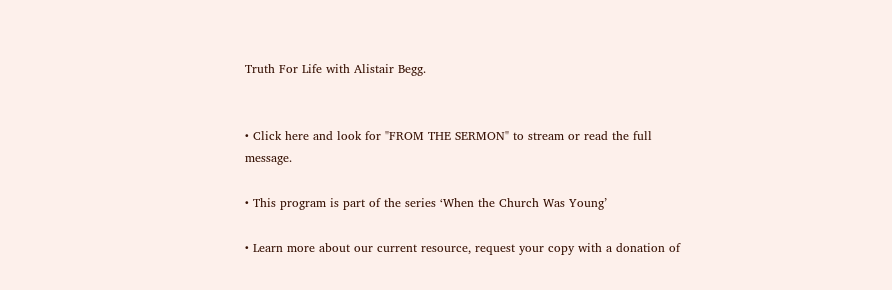Truth For Life with Alistair Begg.


• Click here and look for "FROM THE SERMON" to stream or read the full message.

• This program is part of the series ‘When the Church Was Young’

• Learn more about our current resource, request your copy with a donation of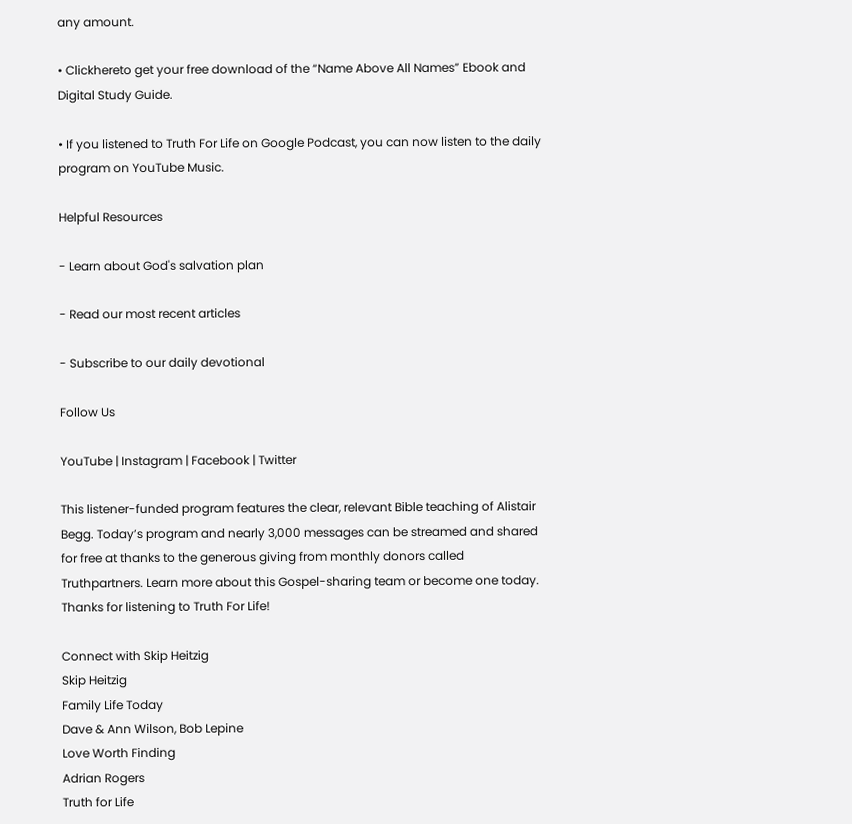any amount.

• Clickhereto get your free download of the “Name Above All Names” Ebook and Digital Study Guide.

• If you listened to Truth For Life on Google Podcast, you can now listen to the daily program on YouTube Music.

Helpful Resources

- Learn about God's salvation plan

- Read our most recent articles

- Subscribe to our daily devotional

Follow Us

YouTube | Instagram | Facebook | Twitter

This listener-funded program features the clear, relevant Bible teaching of Alistair Begg. Today’s program and nearly 3,000 messages can be streamed and shared for free at thanks to the generous giving from monthly donors called Truthpartners. Learn more about this Gospel-sharing team or become one today. Thanks for listening to Truth For Life!

Connect with Skip Heitzig
Skip Heitzig
Family Life Today
Dave & Ann Wilson, Bob Lepine
Love Worth Finding
Adrian Rogers
Truth for Life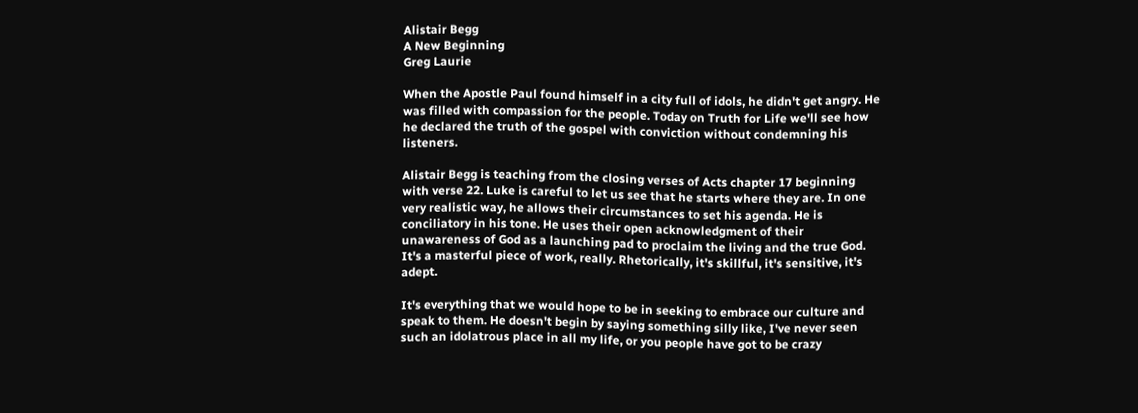Alistair Begg
A New Beginning
Greg Laurie

When the Apostle Paul found himself in a city full of idols, he didn't get angry. He was filled with compassion for the people. Today on Truth for Life we'll see how he declared the truth of the gospel with conviction without condemning his listeners.

Alistair Begg is teaching from the closing verses of Acts chapter 17 beginning with verse 22. Luke is careful to let us see that he starts where they are. In one very realistic way, he allows their circumstances to set his agenda. He is conciliatory in his tone. He uses their open acknowledgment of their unawareness of God as a launching pad to proclaim the living and the true God. It's a masterful piece of work, really. Rhetorically, it's skillful, it's sensitive, it's adept.

It's everything that we would hope to be in seeking to embrace our culture and speak to them. He doesn't begin by saying something silly like, I've never seen such an idolatrous place in all my life, or you people have got to be crazy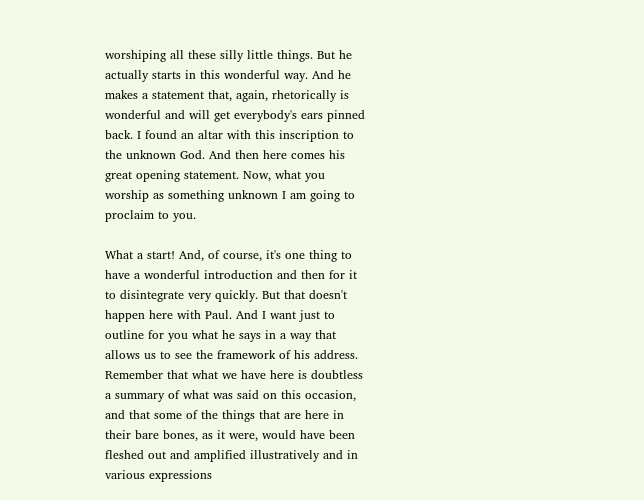worshiping all these silly little things. But he actually starts in this wonderful way. And he makes a statement that, again, rhetorically is wonderful and will get everybody's ears pinned back. I found an altar with this inscription to the unknown God. And then here comes his great opening statement. Now, what you worship as something unknown I am going to proclaim to you.

What a start! And, of course, it's one thing to have a wonderful introduction and then for it to disintegrate very quickly. But that doesn't happen here with Paul. And I want just to outline for you what he says in a way that allows us to see the framework of his address. Remember that what we have here is doubtless a summary of what was said on this occasion, and that some of the things that are here in their bare bones, as it were, would have been fleshed out and amplified illustratively and in various expressions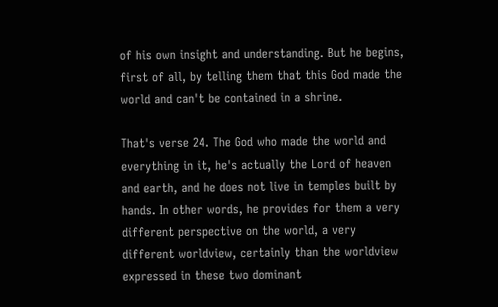of his own insight and understanding. But he begins, first of all, by telling them that this God made the world and can't be contained in a shrine.

That's verse 24. The God who made the world and everything in it, he's actually the Lord of heaven and earth, and he does not live in temples built by hands. In other words, he provides for them a very different perspective on the world, a very different worldview, certainly than the worldview expressed in these two dominant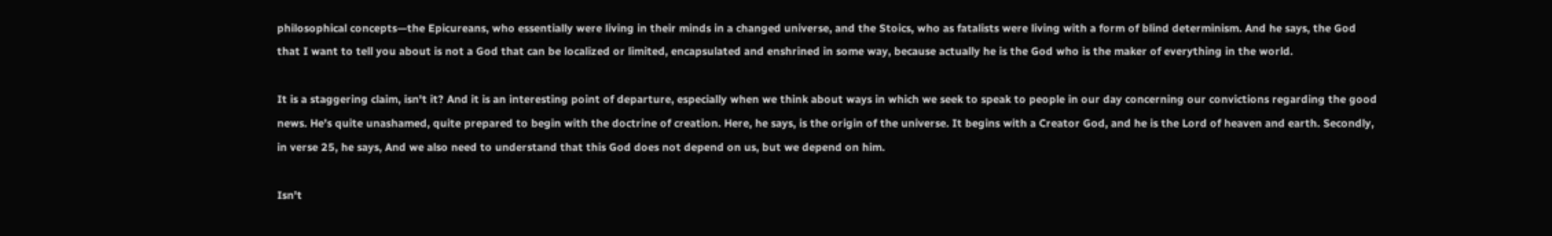philosophical concepts—the Epicureans, who essentially were living in their minds in a changed universe, and the Stoics, who as fatalists were living with a form of blind determinism. And he says, the God that I want to tell you about is not a God that can be localized or limited, encapsulated and enshrined in some way, because actually he is the God who is the maker of everything in the world.

It is a staggering claim, isn't it? And it is an interesting point of departure, especially when we think about ways in which we seek to speak to people in our day concerning our convictions regarding the good news. He's quite unashamed, quite prepared to begin with the doctrine of creation. Here, he says, is the origin of the universe. It begins with a Creator God, and he is the Lord of heaven and earth. Secondly, in verse 25, he says, And we also need to understand that this God does not depend on us, but we depend on him.

Isn't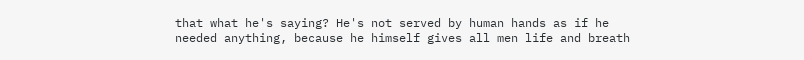that what he's saying? He's not served by human hands as if he needed anything, because he himself gives all men life and breath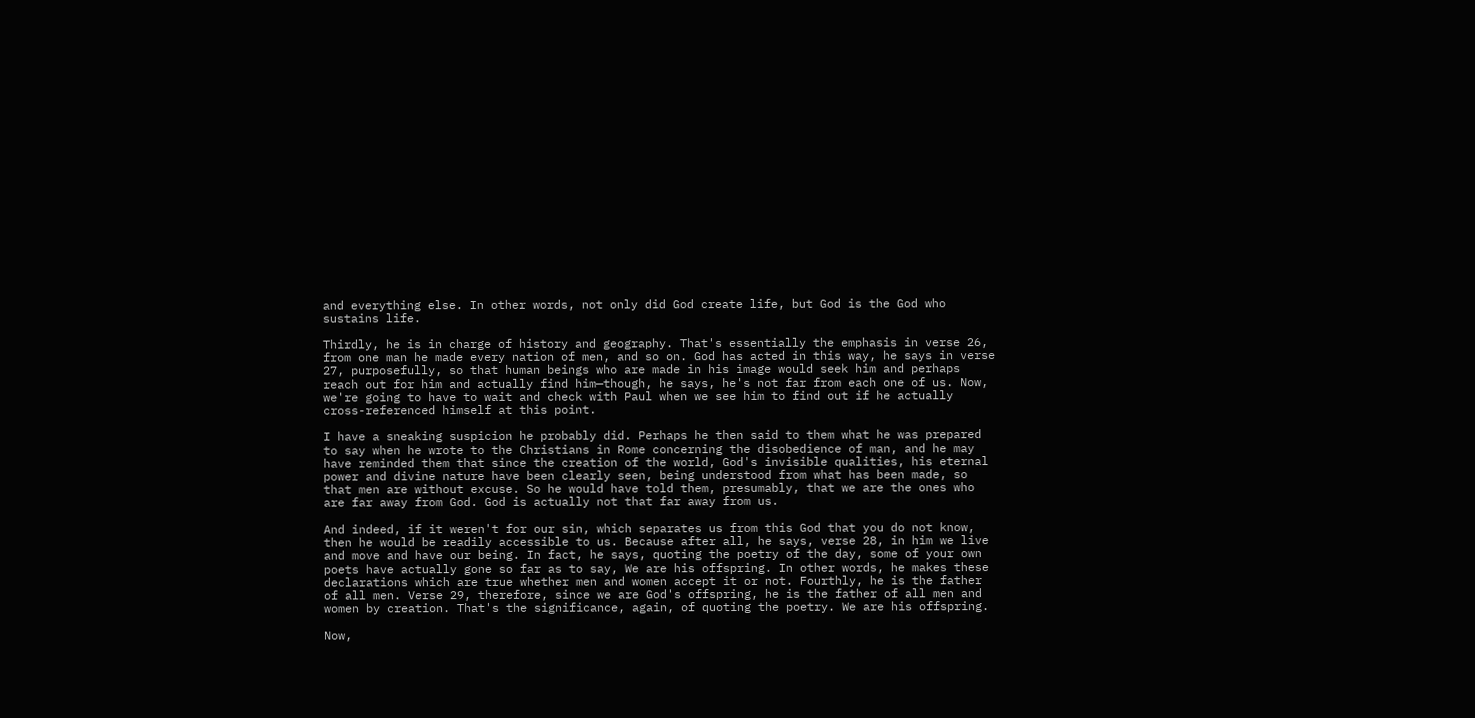and everything else. In other words, not only did God create life, but God is the God who sustains life.

Thirdly, he is in charge of history and geography. That's essentially the emphasis in verse 26, from one man he made every nation of men, and so on. God has acted in this way, he says in verse 27, purposefully, so that human beings who are made in his image would seek him and perhaps reach out for him and actually find him—though, he says, he's not far from each one of us. Now, we're going to have to wait and check with Paul when we see him to find out if he actually cross-referenced himself at this point.

I have a sneaking suspicion he probably did. Perhaps he then said to them what he was prepared to say when he wrote to the Christians in Rome concerning the disobedience of man, and he may have reminded them that since the creation of the world, God's invisible qualities, his eternal power and divine nature have been clearly seen, being understood from what has been made, so that men are without excuse. So he would have told them, presumably, that we are the ones who are far away from God. God is actually not that far away from us.

And indeed, if it weren't for our sin, which separates us from this God that you do not know, then he would be readily accessible to us. Because after all, he says, verse 28, in him we live and move and have our being. In fact, he says, quoting the poetry of the day, some of your own poets have actually gone so far as to say, We are his offspring. In other words, he makes these declarations which are true whether men and women accept it or not. Fourthly, he is the father of all men. Verse 29, therefore, since we are God's offspring, he is the father of all men and women by creation. That's the significance, again, of quoting the poetry. We are his offspring.

Now,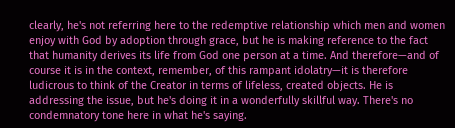clearly, he's not referring here to the redemptive relationship which men and women enjoy with God by adoption through grace, but he is making reference to the fact that humanity derives its life from God one person at a time. And therefore—and of course it is in the context, remember, of this rampant idolatry—it is therefore ludicrous to think of the Creator in terms of lifeless, created objects. He is addressing the issue, but he's doing it in a wonderfully skillful way. There's no condemnatory tone here in what he's saying.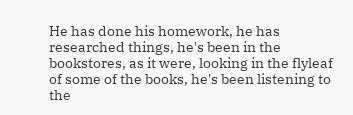He has done his homework, he has researched things, he's been in the bookstores, as it were, looking in the flyleaf of some of the books, he's been listening to the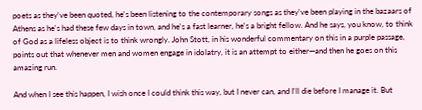poets as they've been quoted, he's been listening to the contemporary songs as they've been playing in the bazaars of Athens as he's had these few days in town, and he's a fast learner, he's a bright fellow. And he says, you know, to think of God as a lifeless object is to think wrongly. John Stott, in his wonderful commentary on this in a purple passage, points out that whenever men and women engage in idolatry, it is an attempt to either—and then he goes on this amazing run.

And when I see this happen, I wish once I could think this way, but I never can, and I'll die before I manage it. But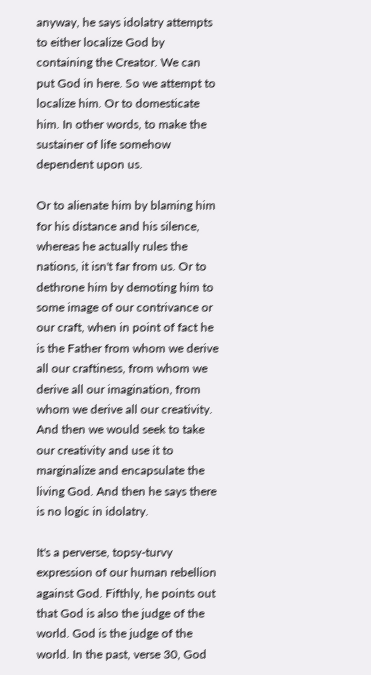anyway, he says idolatry attempts to either localize God by containing the Creator. We can put God in here. So we attempt to localize him. Or to domesticate him. In other words, to make the sustainer of life somehow dependent upon us.

Or to alienate him by blaming him for his distance and his silence, whereas he actually rules the nations, it isn't far from us. Or to dethrone him by demoting him to some image of our contrivance or our craft, when in point of fact he is the Father from whom we derive all our craftiness, from whom we derive all our imagination, from whom we derive all our creativity. And then we would seek to take our creativity and use it to marginalize and encapsulate the living God. And then he says there is no logic in idolatry.

It's a perverse, topsy-turvy expression of our human rebellion against God. Fifthly, he points out that God is also the judge of the world. God is the judge of the world. In the past, verse 30, God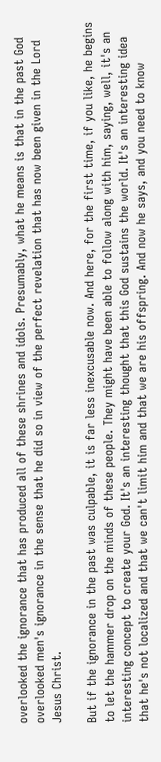overlooked the ignorance that has produced all of these shrines and idols. Presumably, what he means is that in the past God overlooked men's ignorance in the sense that he did so in view of the perfect revelation that has now been given in the Lord Jesus Christ.

But if the ignorance in the past was culpable, it is far less inexcusable now. And here, for the first time, if you like, he begins to let the hammer drop on the minds of these people. They might have been able to follow along with him, saying, well, it's an interesting concept to create your God. It's an interesting thought that this God sustains the world. It's an interesting idea that he's not localized and that we can't limit him and that we are his offspring. And now he says, and you need to know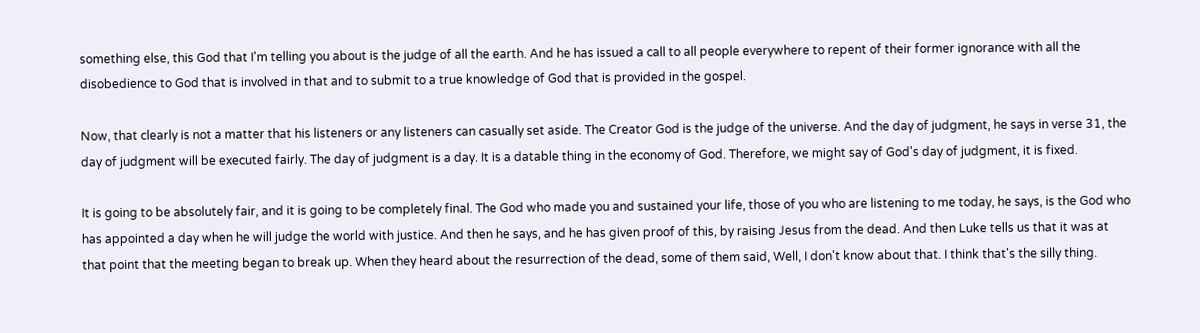something else, this God that I'm telling you about is the judge of all the earth. And he has issued a call to all people everywhere to repent of their former ignorance with all the disobedience to God that is involved in that and to submit to a true knowledge of God that is provided in the gospel.

Now, that clearly is not a matter that his listeners or any listeners can casually set aside. The Creator God is the judge of the universe. And the day of judgment, he says in verse 31, the day of judgment will be executed fairly. The day of judgment is a day. It is a datable thing in the economy of God. Therefore, we might say of God's day of judgment, it is fixed.

It is going to be absolutely fair, and it is going to be completely final. The God who made you and sustained your life, those of you who are listening to me today, he says, is the God who has appointed a day when he will judge the world with justice. And then he says, and he has given proof of this, by raising Jesus from the dead. And then Luke tells us that it was at that point that the meeting began to break up. When they heard about the resurrection of the dead, some of them said, Well, I don't know about that. I think that's the silly thing.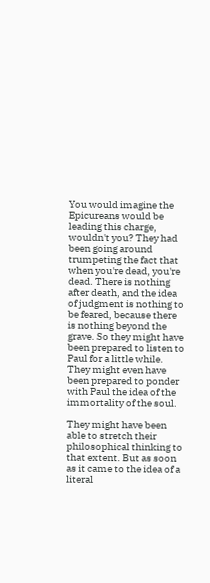You would imagine the Epicureans would be leading this charge, wouldn't you? They had been going around trumpeting the fact that when you're dead, you're dead. There is nothing after death, and the idea of judgment is nothing to be feared, because there is nothing beyond the grave. So they might have been prepared to listen to Paul for a little while. They might even have been prepared to ponder with Paul the idea of the immortality of the soul.

They might have been able to stretch their philosophical thinking to that extent. But as soon as it came to the idea of a literal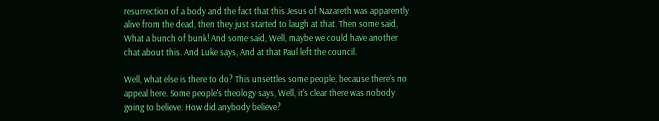resurrection of a body and the fact that this Jesus of Nazareth was apparently alive from the dead, then they just started to laugh at that. Then some said, What a bunch of bunk! And some said, Well, maybe we could have another chat about this. And Luke says, And at that Paul left the council.

Well, what else is there to do? This unsettles some people, because there's no appeal here. Some people's theology says, Well, it's clear there was nobody going to believe. How did anybody believe?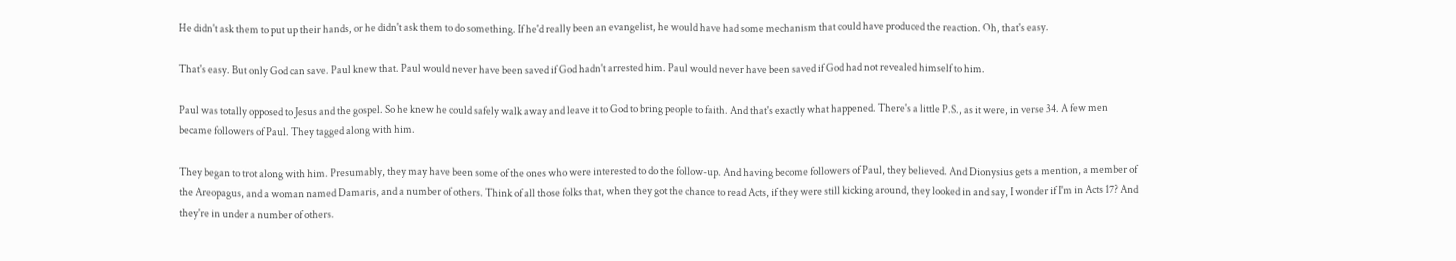He didn't ask them to put up their hands, or he didn't ask them to do something. If he'd really been an evangelist, he would have had some mechanism that could have produced the reaction. Oh, that's easy.

That's easy. But only God can save. Paul knew that. Paul would never have been saved if God hadn't arrested him. Paul would never have been saved if God had not revealed himself to him.

Paul was totally opposed to Jesus and the gospel. So he knew he could safely walk away and leave it to God to bring people to faith. And that's exactly what happened. There's a little P.S., as it were, in verse 34. A few men became followers of Paul. They tagged along with him.

They began to trot along with him. Presumably, they may have been some of the ones who were interested to do the follow-up. And having become followers of Paul, they believed. And Dionysius gets a mention, a member of the Areopagus, and a woman named Damaris, and a number of others. Think of all those folks that, when they got the chance to read Acts, if they were still kicking around, they looked in and say, I wonder if I'm in Acts 17? And they're in under a number of others.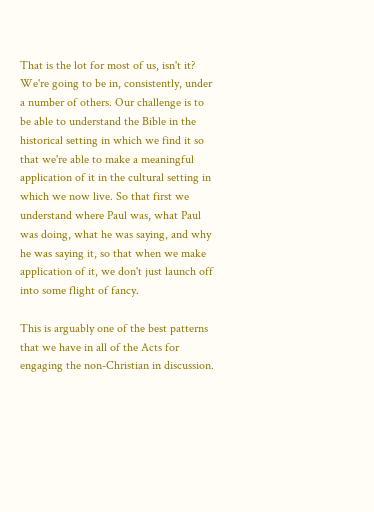That is the lot for most of us, isn't it? We're going to be in, consistently, under a number of others. Our challenge is to be able to understand the Bible in the historical setting in which we find it so that we're able to make a meaningful application of it in the cultural setting in which we now live. So that first we understand where Paul was, what Paul was doing, what he was saying, and why he was saying it, so that when we make application of it, we don't just launch off into some flight of fancy.

This is arguably one of the best patterns that we have in all of the Acts for engaging the non-Christian in discussion.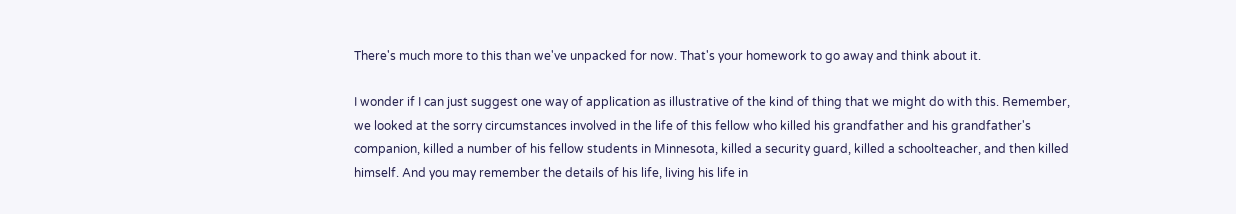There's much more to this than we've unpacked for now. That's your homework to go away and think about it.

I wonder if I can just suggest one way of application as illustrative of the kind of thing that we might do with this. Remember, we looked at the sorry circumstances involved in the life of this fellow who killed his grandfather and his grandfather's companion, killed a number of his fellow students in Minnesota, killed a security guard, killed a schoolteacher, and then killed himself. And you may remember the details of his life, living his life in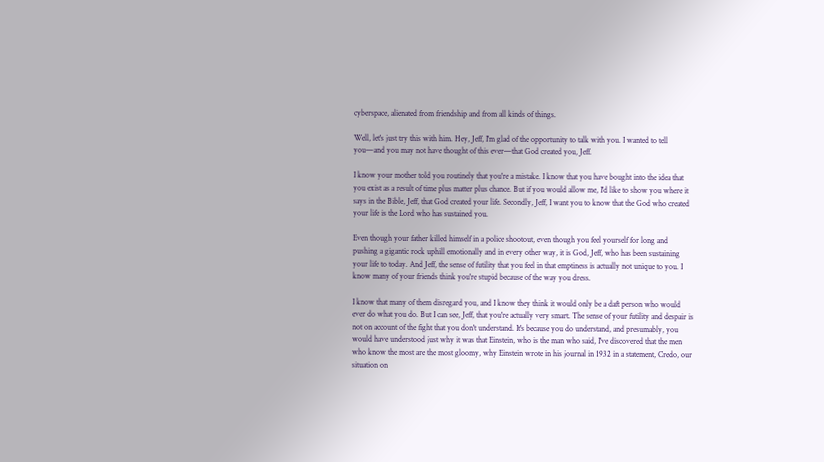cyberspace, alienated from friendship and from all kinds of things.

Well, let's just try this with him. Hey, Jeff, I'm glad of the opportunity to talk with you. I wanted to tell you—and you may not have thought of this ever—that God created you, Jeff.

I know your mother told you routinely that you're a mistake. I know that you have bought into the idea that you exist as a result of time plus matter plus chance. But if you would allow me, I'd like to show you where it says in the Bible, Jeff, that God created your life. Secondly, Jeff, I want you to know that the God who created your life is the Lord who has sustained you.

Even though your father killed himself in a police shootout, even though you feel yourself for long and pushing a gigantic rock uphill emotionally and in every other way, it is God, Jeff, who has been sustaining your life to today. And Jeff, the sense of futility that you feel in that emptiness is actually not unique to you. I know many of your friends think you're stupid because of the way you dress.

I know that many of them disregard you, and I know they think it would only be a daft person who would ever do what you do. But I can see, Jeff, that you're actually very smart. The sense of your futility and despair is not on account of the fight that you don't understand. It's because you do understand, and presumably, you would have understood just why it was that Einstein, who is the man who said, I've discovered that the men who know the most are the most gloomy, why Einstein wrote in his journal in 1932 in a statement, Credo, our situation on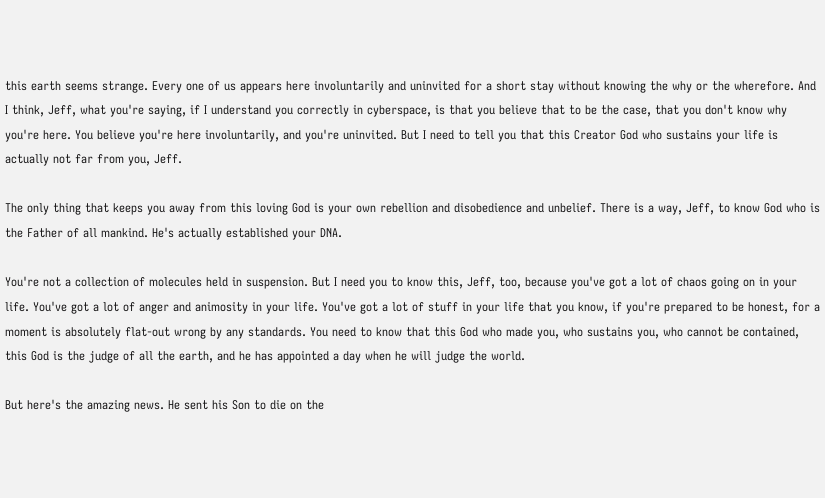this earth seems strange. Every one of us appears here involuntarily and uninvited for a short stay without knowing the why or the wherefore. And I think, Jeff, what you're saying, if I understand you correctly in cyberspace, is that you believe that to be the case, that you don't know why you're here. You believe you're here involuntarily, and you're uninvited. But I need to tell you that this Creator God who sustains your life is actually not far from you, Jeff.

The only thing that keeps you away from this loving God is your own rebellion and disobedience and unbelief. There is a way, Jeff, to know God who is the Father of all mankind. He's actually established your DNA.

You're not a collection of molecules held in suspension. But I need you to know this, Jeff, too, because you've got a lot of chaos going on in your life. You've got a lot of anger and animosity in your life. You've got a lot of stuff in your life that you know, if you're prepared to be honest, for a moment is absolutely flat-out wrong by any standards. You need to know that this God who made you, who sustains you, who cannot be contained, this God is the judge of all the earth, and he has appointed a day when he will judge the world.

But here's the amazing news. He sent his Son to die on the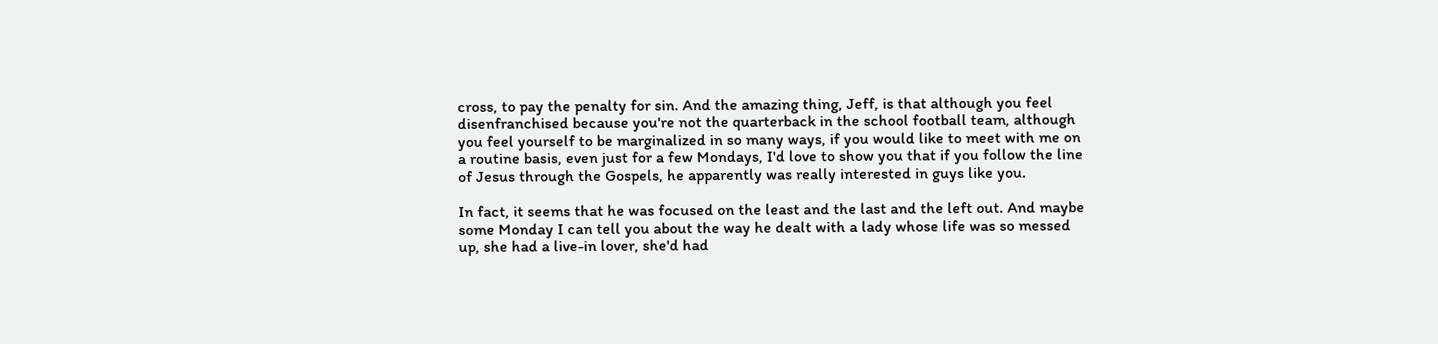cross, to pay the penalty for sin. And the amazing thing, Jeff, is that although you feel disenfranchised because you're not the quarterback in the school football team, although you feel yourself to be marginalized in so many ways, if you would like to meet with me on a routine basis, even just for a few Mondays, I'd love to show you that if you follow the line of Jesus through the Gospels, he apparently was really interested in guys like you.

In fact, it seems that he was focused on the least and the last and the left out. And maybe some Monday I can tell you about the way he dealt with a lady whose life was so messed up, she had a live-in lover, she'd had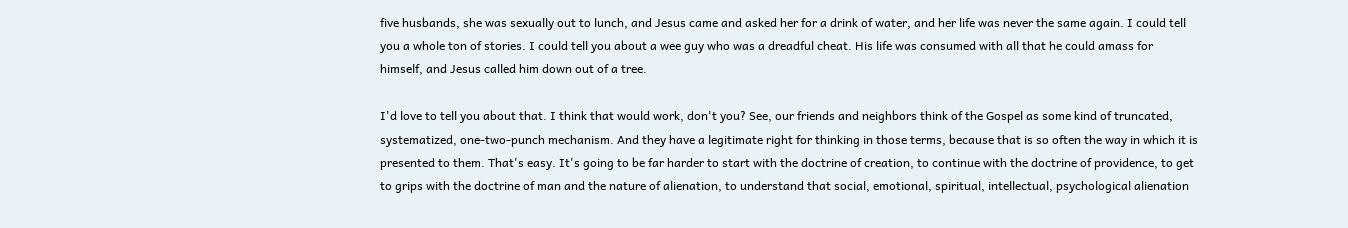five husbands, she was sexually out to lunch, and Jesus came and asked her for a drink of water, and her life was never the same again. I could tell you a whole ton of stories. I could tell you about a wee guy who was a dreadful cheat. His life was consumed with all that he could amass for himself, and Jesus called him down out of a tree.

I'd love to tell you about that. I think that would work, don't you? See, our friends and neighbors think of the Gospel as some kind of truncated, systematized, one-two-punch mechanism. And they have a legitimate right for thinking in those terms, because that is so often the way in which it is presented to them. That's easy. It's going to be far harder to start with the doctrine of creation, to continue with the doctrine of providence, to get to grips with the doctrine of man and the nature of alienation, to understand that social, emotional, spiritual, intellectual, psychological alienation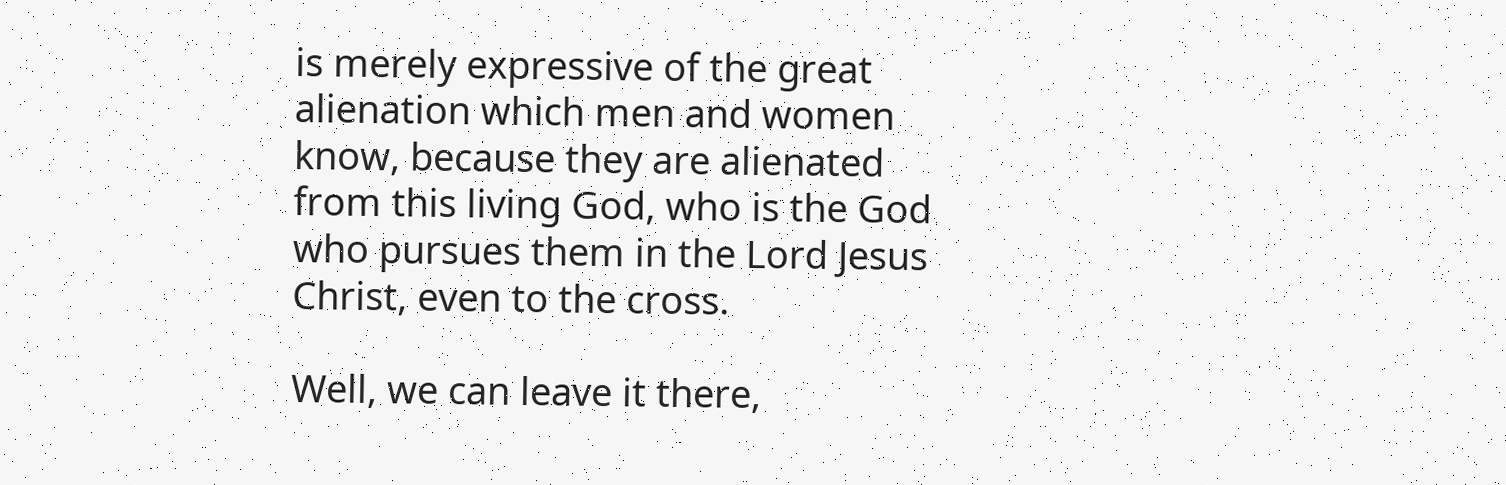is merely expressive of the great alienation which men and women know, because they are alienated from this living God, who is the God who pursues them in the Lord Jesus Christ, even to the cross.

Well, we can leave it there,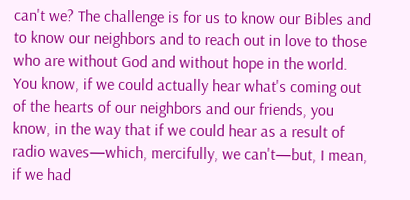can't we? The challenge is for us to know our Bibles and to know our neighbors and to reach out in love to those who are without God and without hope in the world. You know, if we could actually hear what's coming out of the hearts of our neighbors and our friends, you know, in the way that if we could hear as a result of radio waves—which, mercifully, we can't—but, I mean, if we had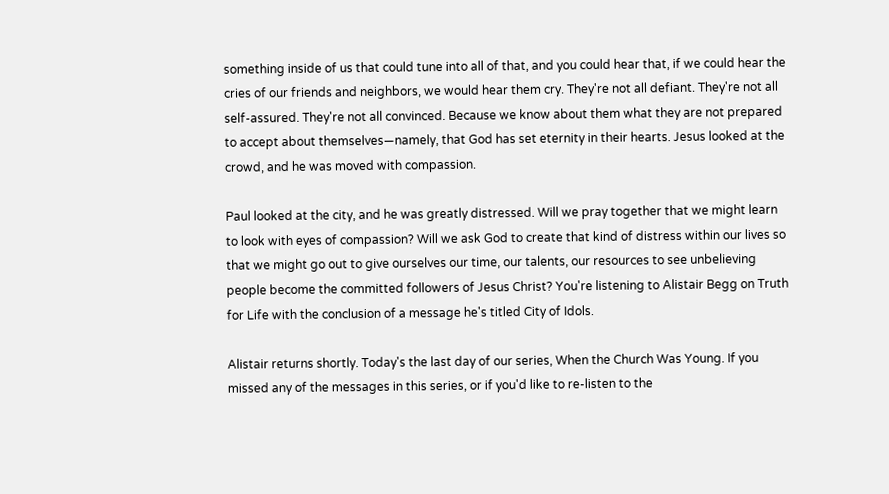something inside of us that could tune into all of that, and you could hear that, if we could hear the cries of our friends and neighbors, we would hear them cry. They're not all defiant. They're not all self-assured. They're not all convinced. Because we know about them what they are not prepared to accept about themselves—namely, that God has set eternity in their hearts. Jesus looked at the crowd, and he was moved with compassion.

Paul looked at the city, and he was greatly distressed. Will we pray together that we might learn to look with eyes of compassion? Will we ask God to create that kind of distress within our lives so that we might go out to give ourselves our time, our talents, our resources to see unbelieving people become the committed followers of Jesus Christ? You're listening to Alistair Begg on Truth for Life with the conclusion of a message he's titled City of Idols.

Alistair returns shortly. Today's the last day of our series, When the Church Was Young. If you missed any of the messages in this series, or if you'd like to re-listen to the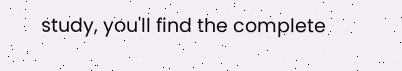study, you'll find the complete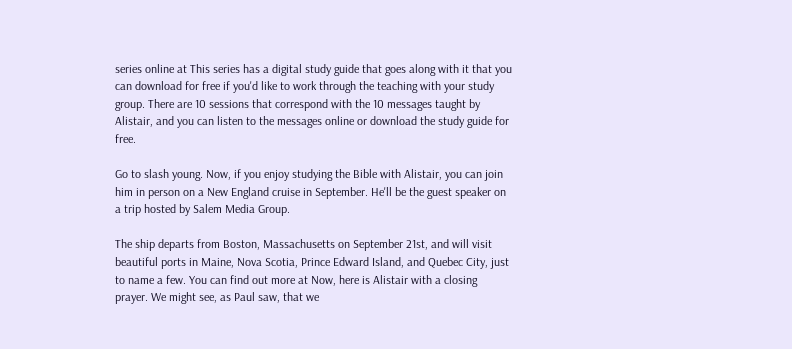series online at This series has a digital study guide that goes along with it that you can download for free if you'd like to work through the teaching with your study group. There are 10 sessions that correspond with the 10 messages taught by Alistair, and you can listen to the messages online or download the study guide for free.

Go to slash young. Now, if you enjoy studying the Bible with Alistair, you can join him in person on a New England cruise in September. He'll be the guest speaker on a trip hosted by Salem Media Group.

The ship departs from Boston, Massachusetts on September 21st, and will visit beautiful ports in Maine, Nova Scotia, Prince Edward Island, and Quebec City, just to name a few. You can find out more at Now, here is Alistair with a closing prayer. We might see, as Paul saw, that we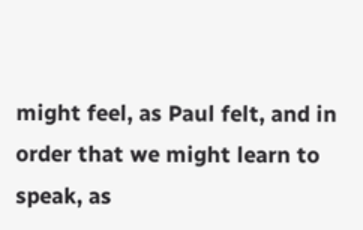might feel, as Paul felt, and in order that we might learn to speak, as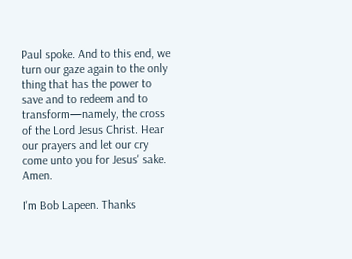Paul spoke. And to this end, we turn our gaze again to the only thing that has the power to save and to redeem and to transform—namely, the cross of the Lord Jesus Christ. Hear our prayers and let our cry come unto you for Jesus' sake. Amen.

I'm Bob Lapeen. Thanks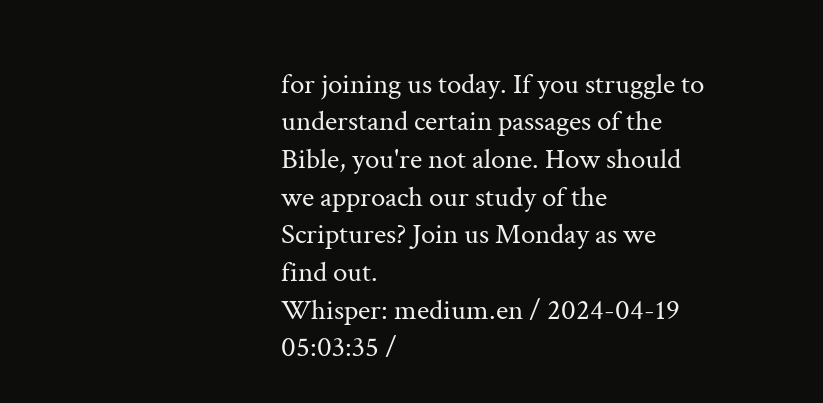for joining us today. If you struggle to understand certain passages of the Bible, you're not alone. How should we approach our study of the Scriptures? Join us Monday as we find out.
Whisper: medium.en / 2024-04-19 05:03:35 /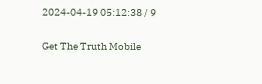2024-04-19 05:12:38 / 9

Get The Truth Mobile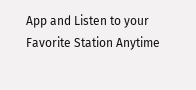App and Listen to your Favorite Station Anytime